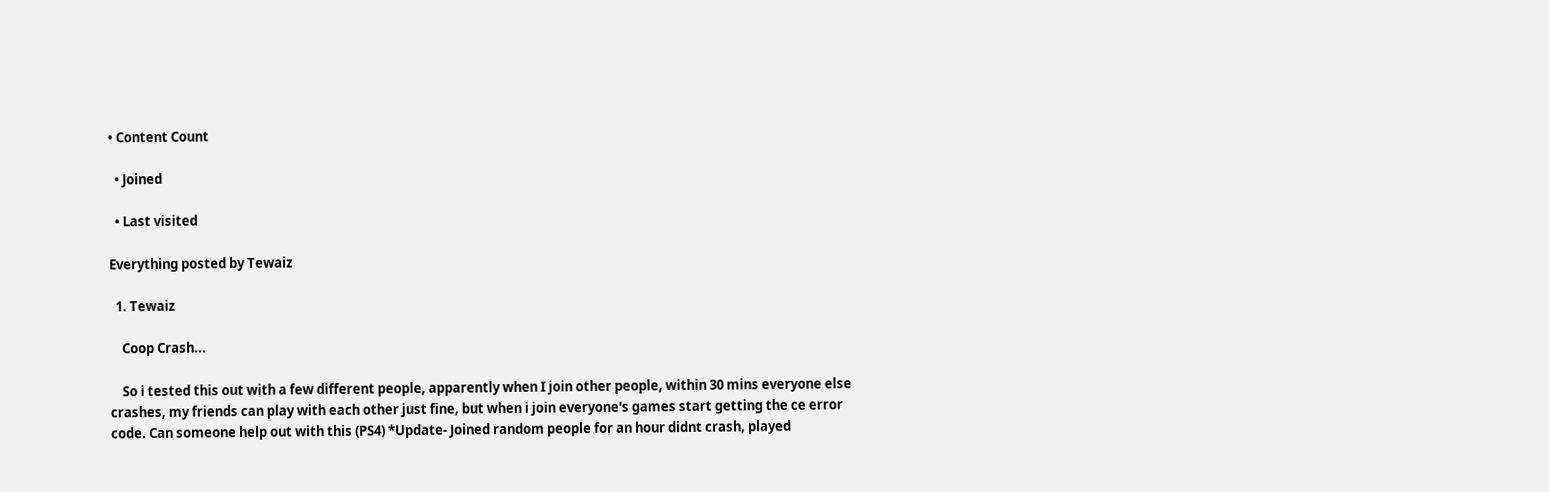• Content Count

  • Joined

  • Last visited

Everything posted by Tewaiz

  1. Tewaiz

    Coop Crash...

    So i tested this out with a few different people, apparently when I join other people, within 30 mins everyone else crashes, my friends can play with each other just fine, but when i join everyone's games start getting the ce error code. Can someone help out with this (PS4) *Update- Joined random people for an hour didnt crash, played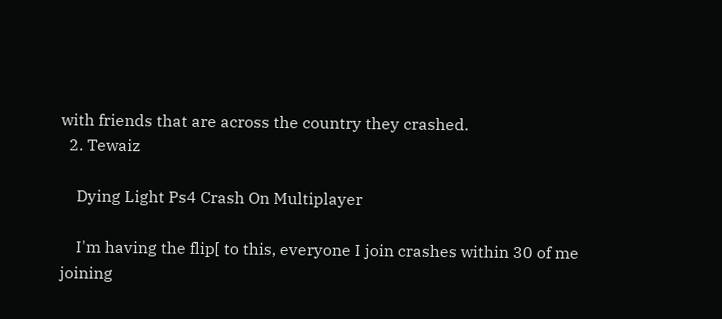with friends that are across the country they crashed.
  2. Tewaiz

    Dying Light Ps4 Crash On Multiplayer

    I'm having the flip[ to this, everyone I join crashes within 30 of me joining